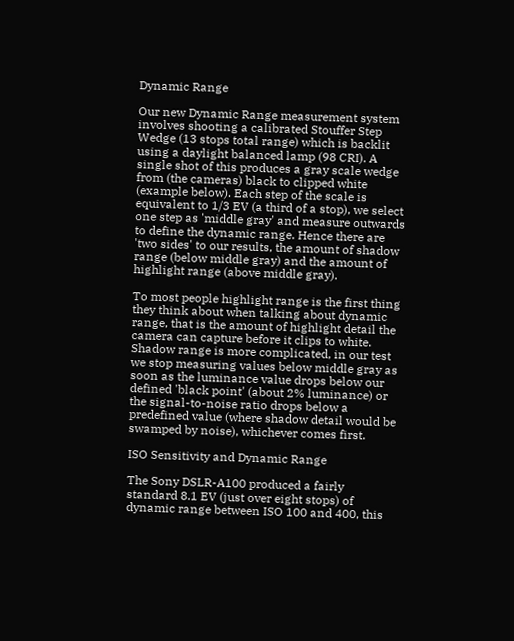Dynamic Range

Our new Dynamic Range measurement system involves shooting a calibrated Stouffer Step Wedge (13 stops total range) which is backlit using a daylight balanced lamp (98 CRI). A single shot of this produces a gray scale wedge from (the cameras) black to clipped white (example below). Each step of the scale is equivalent to 1/3 EV (a third of a stop), we select one step as 'middle gray' and measure outwards to define the dynamic range. Hence there are 'two sides' to our results, the amount of shadow range (below middle gray) and the amount of highlight range (above middle gray).

To most people highlight range is the first thing they think about when talking about dynamic range, that is the amount of highlight detail the camera can capture before it clips to white. Shadow range is more complicated, in our test we stop measuring values below middle gray as soon as the luminance value drops below our defined 'black point' (about 2% luminance) or the signal-to-noise ratio drops below a predefined value (where shadow detail would be swamped by noise), whichever comes first.

ISO Sensitivity and Dynamic Range

The Sony DSLR-A100 produced a fairly standard 8.1 EV (just over eight stops) of dynamic range between ISO 100 and 400, this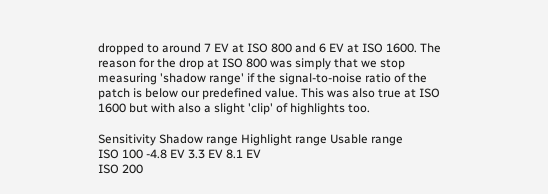dropped to around 7 EV at ISO 800 and 6 EV at ISO 1600. The reason for the drop at ISO 800 was simply that we stop measuring 'shadow range' if the signal-to-noise ratio of the patch is below our predefined value. This was also true at ISO 1600 but with also a slight 'clip' of highlights too.

Sensitivity Shadow range Highlight range Usable range
ISO 100 -4.8 EV 3.3 EV 8.1 EV
ISO 200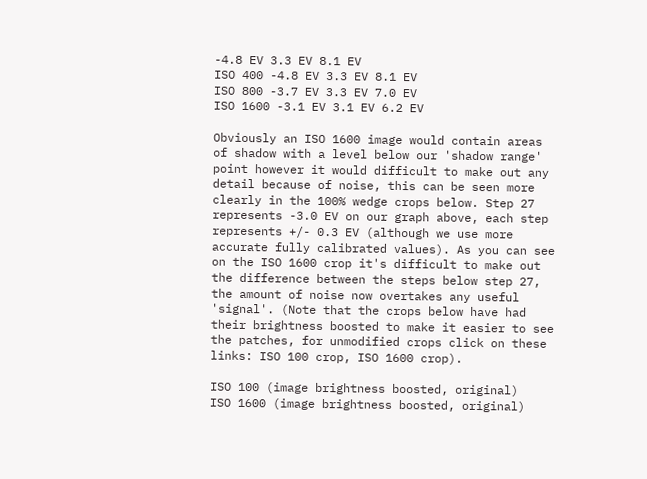-4.8 EV 3.3 EV 8.1 EV
ISO 400 -4.8 EV 3.3 EV 8.1 EV
ISO 800 -3.7 EV 3.3 EV 7.0 EV
ISO 1600 -3.1 EV 3.1 EV 6.2 EV

Obviously an ISO 1600 image would contain areas of shadow with a level below our 'shadow range' point however it would difficult to make out any detail because of noise, this can be seen more clearly in the 100% wedge crops below. Step 27 represents -3.0 EV on our graph above, each step represents +/- 0.3 EV (although we use more accurate fully calibrated values). As you can see on the ISO 1600 crop it's difficult to make out the difference between the steps below step 27, the amount of noise now overtakes any useful 'signal'. (Note that the crops below have had their brightness boosted to make it easier to see the patches, for unmodified crops click on these links: ISO 100 crop, ISO 1600 crop).

ISO 100 (image brightness boosted, original)
ISO 1600 (image brightness boosted, original)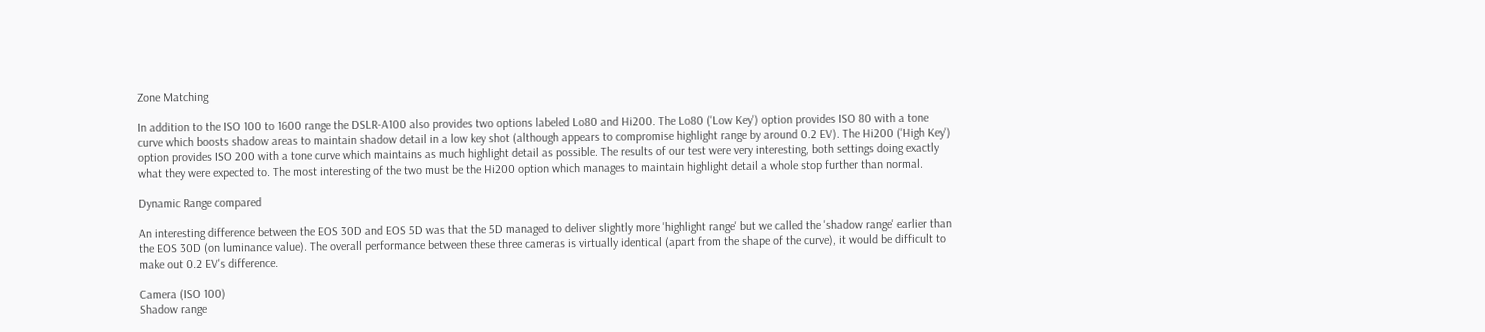Zone Matching

In addition to the ISO 100 to 1600 range the DSLR-A100 also provides two options labeled Lo80 and Hi200. The Lo80 ('Low Key') option provides ISO 80 with a tone curve which boosts shadow areas to maintain shadow detail in a low key shot (although appears to compromise highlight range by around 0.2 EV). The Hi200 ('High Key') option provides ISO 200 with a tone curve which maintains as much highlight detail as possible. The results of our test were very interesting, both settings doing exactly what they were expected to. The most interesting of the two must be the Hi200 option which manages to maintain highlight detail a whole stop further than normal.

Dynamic Range compared

An interesting difference between the EOS 30D and EOS 5D was that the 5D managed to deliver slightly more 'highlight range' but we called the 'shadow range' earlier than the EOS 30D (on luminance value). The overall performance between these three cameras is virtually identical (apart from the shape of the curve), it would be difficult to make out 0.2 EV's difference.

Camera (ISO 100)
Shadow range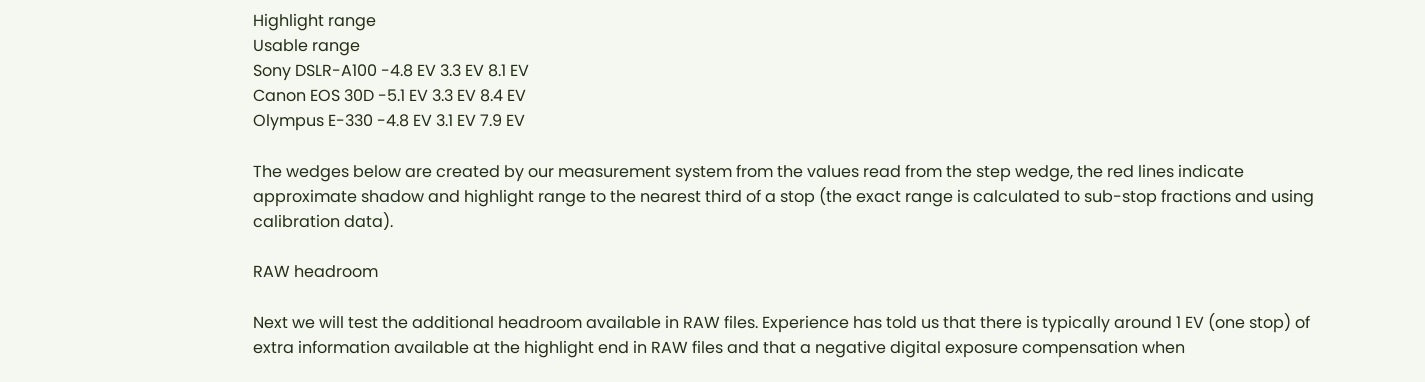Highlight range
Usable range
Sony DSLR-A100 -4.8 EV 3.3 EV 8.1 EV
Canon EOS 30D -5.1 EV 3.3 EV 8.4 EV
Olympus E-330 -4.8 EV 3.1 EV 7.9 EV

The wedges below are created by our measurement system from the values read from the step wedge, the red lines indicate approximate shadow and highlight range to the nearest third of a stop (the exact range is calculated to sub-stop fractions and using calibration data).

RAW headroom

Next we will test the additional headroom available in RAW files. Experience has told us that there is typically around 1 EV (one stop) of extra information available at the highlight end in RAW files and that a negative digital exposure compensation when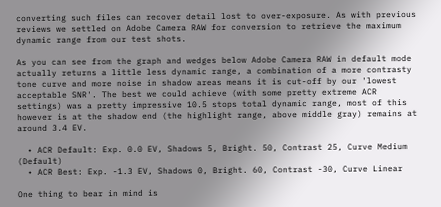converting such files can recover detail lost to over-exposure. As with previous reviews we settled on Adobe Camera RAW for conversion to retrieve the maximum dynamic range from our test shots.

As you can see from the graph and wedges below Adobe Camera RAW in default mode actually returns a little less dynamic range, a combination of a more contrasty tone curve and more noise in shadow areas means it is cut-off by our 'lowest acceptable SNR'. The best we could achieve (with some pretty extreme ACR settings) was a pretty impressive 10.5 stops total dynamic range, most of this however is at the shadow end (the highlight range, above middle gray) remains at around 3.4 EV.

  • ACR Default: Exp. 0.0 EV, Shadows 5, Bright. 50, Contrast 25, Curve Medium (Default)
  • ACR Best: Exp. -1.3 EV, Shadows 0, Bright. 60, Contrast -30, Curve Linear

One thing to bear in mind is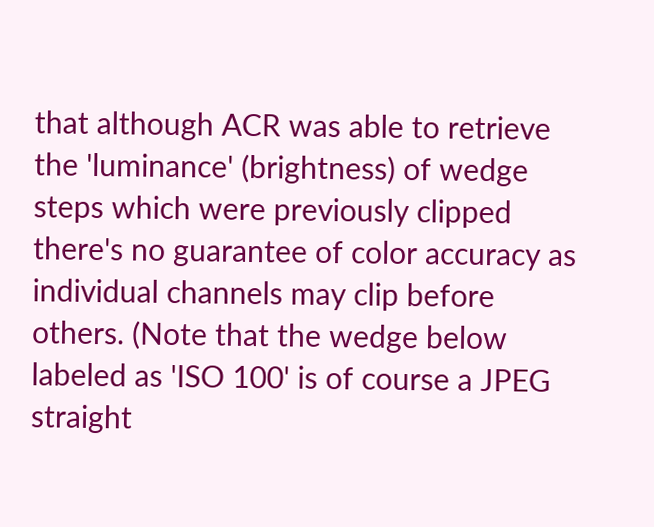that although ACR was able to retrieve the 'luminance' (brightness) of wedge steps which were previously clipped there's no guarantee of color accuracy as individual channels may clip before others. (Note that the wedge below labeled as 'ISO 100' is of course a JPEG straight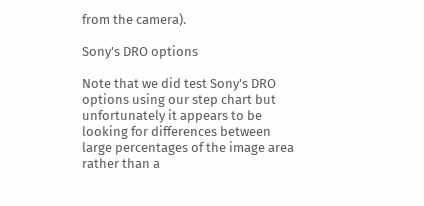from the camera).

Sony's DRO options

Note that we did test Sony's DRO options using our step chart but unfortunately it appears to be looking for differences between large percentages of the image area rather than a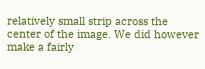relatively small strip across the center of the image. We did however make a fairly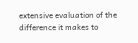extensive evaluation of the difference it makes to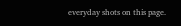everyday shots on this page.